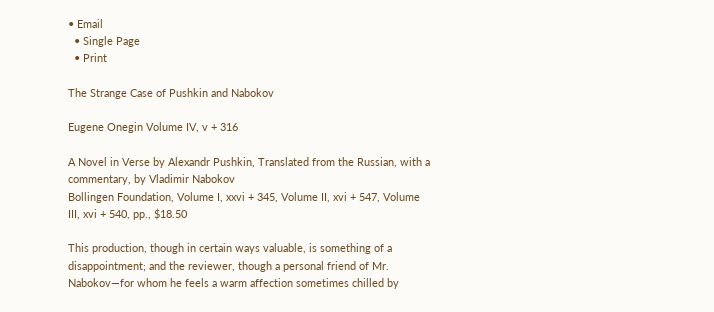• Email
  • Single Page
  • Print

The Strange Case of Pushkin and Nabokov

Eugene Onegin Volume IV, v + 316

A Novel in Verse by Alexandr Pushkin, Translated from the Russian, with a commentary, by Vladimir Nabokov
Bollingen Foundation, Volume I, xxvi + 345, Volume II, xvi + 547, Volume III, xvi + 540, pp., $18.50

This production, though in certain ways valuable, is something of a disappointment; and the reviewer, though a personal friend of Mr. Nabokov—for whom he feels a warm affection sometimes chilled by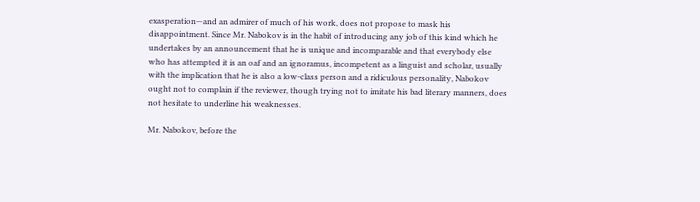exasperation—and an admirer of much of his work, does not propose to mask his disappointment. Since Mr. Nabokov is in the habit of introducing any job of this kind which he undertakes by an announcement that he is unique and incomparable and that everybody else who has attempted it is an oaf and an ignoramus, incompetent as a linguist and scholar, usually with the implication that he is also a low-class person and a ridiculous personality, Nabokov ought not to complain if the reviewer, though trying not to imitate his bad literary manners, does not hesitate to underline his weaknesses.

Mr. Nabokov, before the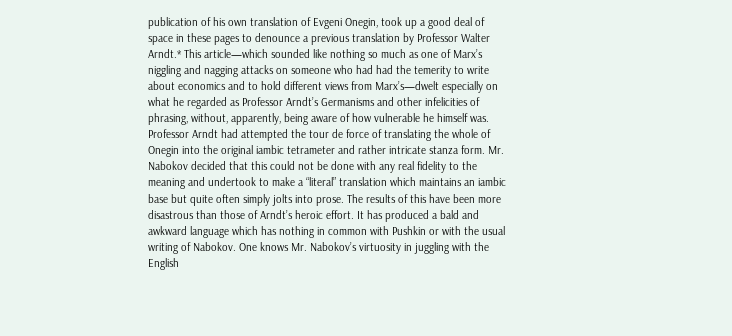publication of his own translation of Evgeni Onegin, took up a good deal of space in these pages to denounce a previous translation by Professor Walter Arndt.* This article—which sounded like nothing so much as one of Marx’s niggling and nagging attacks on someone who had had the temerity to write about economics and to hold different views from Marx’s—dwelt especially on what he regarded as Professor Arndt’s Germanisms and other infelicities of phrasing, without, apparently, being aware of how vulnerable he himself was. Professor Arndt had attempted the tour de force of translating the whole of Onegin into the original iambic tetrameter and rather intricate stanza form. Mr. Nabokov decided that this could not be done with any real fidelity to the meaning and undertook to make a “literal” translation which maintains an iambic base but quite often simply jolts into prose. The results of this have been more disastrous than those of Arndt’s heroic effort. It has produced a bald and awkward language which has nothing in common with Pushkin or with the usual writing of Nabokov. One knows Mr. Nabokov’s virtuosity in juggling with the English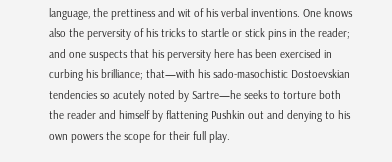language, the prettiness and wit of his verbal inventions. One knows also the perversity of his tricks to startle or stick pins in the reader; and one suspects that his perversity here has been exercised in curbing his brilliance; that—with his sado-masochistic Dostoevskian tendencies so acutely noted by Sartre—he seeks to torture both the reader and himself by flattening Pushkin out and denying to his own powers the scope for their full play.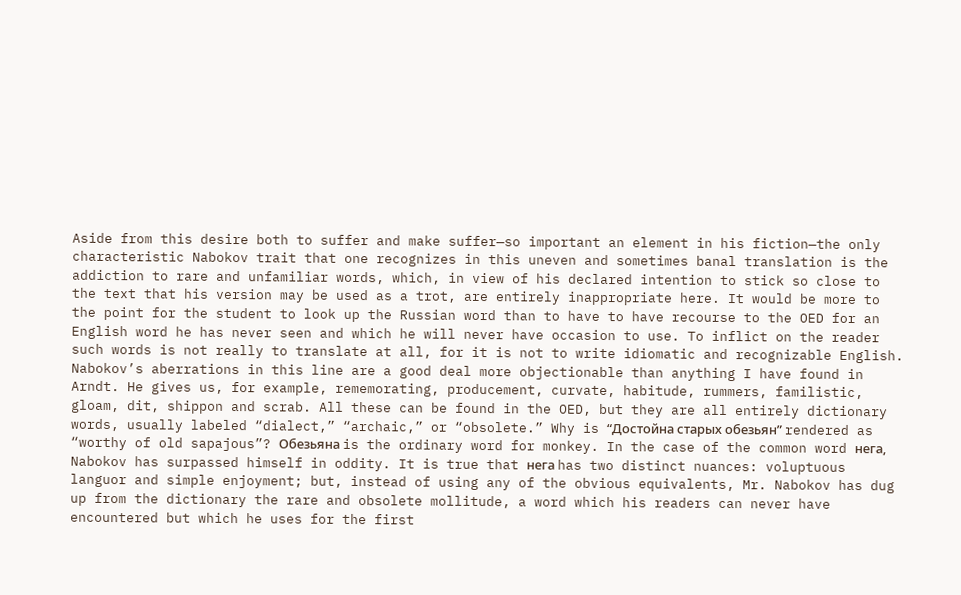Aside from this desire both to suffer and make suffer—so important an element in his fiction—the only characteristic Nabokov trait that one recognizes in this uneven and sometimes banal translation is the addiction to rare and unfamiliar words, which, in view of his declared intention to stick so close to the text that his version may be used as a trot, are entirely inappropriate here. It would be more to the point for the student to look up the Russian word than to have to have recourse to the OED for an English word he has never seen and which he will never have occasion to use. To inflict on the reader such words is not really to translate at all, for it is not to write idiomatic and recognizable English. Nabokov’s aberrations in this line are a good deal more objectionable than anything I have found in Arndt. He gives us, for example, rememorating, producement, curvate, habitude, rummers, familistic, gloam, dit, shippon and scrab. All these can be found in the OED, but they are all entirely dictionary words, usually labeled “dialect,” “archaic,” or “obsolete.” Why is “Достойна старых обезьян” rendered as “worthy of old sapajous”? Обезьяна is the ordinary word for monkey. In the case of the common word нега, Nabokov has surpassed himself in oddity. It is true that нега has two distinct nuances: voluptuous languor and simple enjoyment; but, instead of using any of the obvious equivalents, Mr. Nabokov has dug up from the dictionary the rare and obsolete mollitude, a word which his readers can never have encountered but which he uses for the first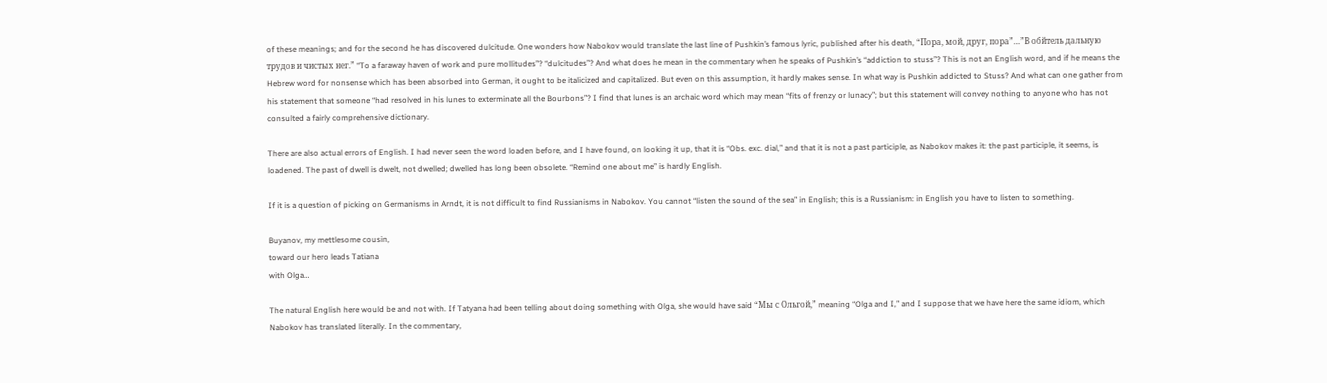of these meanings; and for the second he has discovered dulcitude. One wonders how Nabokov would translate the last line of Pushkin’s famous lyric, published after his death, “Пора, мой, друг, пора”…”В обйтель дальную трудов и чистых нег.” “To a faraway haven of work and pure mollitudes”? “dulcitudes”? And what does he mean in the commentary when he speaks of Pushkin’s “addiction to stuss”? This is not an English word, and if he means the Hebrew word for nonsense which has been absorbed into German, it ought to be italicized and capitalized. But even on this assumption, it hardly makes sense. In what way is Pushkin addicted to Stuss? And what can one gather from his statement that someone “had resolved in his lunes to exterminate all the Bourbons”? I find that lunes is an archaic word which may mean “fits of frenzy or lunacy”; but this statement will convey nothing to anyone who has not consulted a fairly comprehensive dictionary.

There are also actual errors of English. I had never seen the word loaden before, and I have found, on looking it up, that it is “Obs. exc. dial,” and that it is not a past participle, as Nabokov makes it: the past participle, it seems, is loadened. The past of dwell is dwelt, not dwelled; dwelled has long been obsolete. “Remind one about me” is hardly English.

If it is a question of picking on Germanisms in Arndt, it is not difficult to find Russianisms in Nabokov. You cannot “listen the sound of the sea” in English; this is a Russianism: in English you have to listen to something.

Buyanov, my mettlesome cousin,
toward our hero leads Tatiana
with Olga…

The natural English here would be and not with. If Tatyana had been telling about doing something with Olga, she would have said “Мы с Ольгой,” meaning “Olga and I,” and I suppose that we have here the same idiom, which Nabokov has translated literally. In the commentary,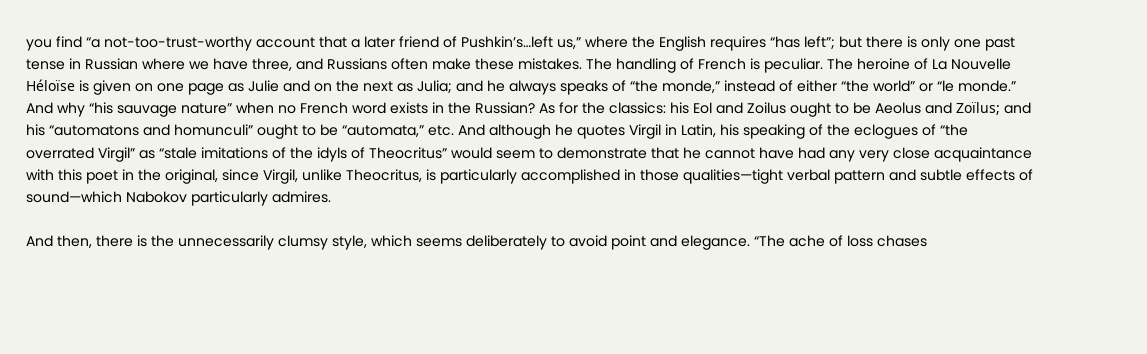you find “a not-too-trust-worthy account that a later friend of Pushkin’s…left us,” where the English requires “has left”; but there is only one past tense in Russian where we have three, and Russians often make these mistakes. The handling of French is peculiar. The heroine of La Nouvelle Héloïse is given on one page as Julie and on the next as Julia; and he always speaks of “the monde,” instead of either “the world” or “le monde.” And why “his sauvage nature” when no French word exists in the Russian? As for the classics: his Eol and Zoilus ought to be Aeolus and Zoïlus; and his “automatons and homunculi” ought to be “automata,” etc. And although he quotes Virgil in Latin, his speaking of the eclogues of “the overrated Virgil” as “stale imitations of the idyls of Theocritus” would seem to demonstrate that he cannot have had any very close acquaintance with this poet in the original, since Virgil, unlike Theocritus, is particularly accomplished in those qualities—tight verbal pattern and subtle effects of sound—which Nabokov particularly admires.

And then, there is the unnecessarily clumsy style, which seems deliberately to avoid point and elegance. “The ache of loss chases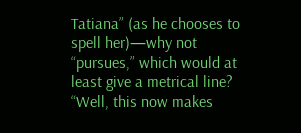Tatiana” (as he chooses to spell her)—why not “pursues,” which would at least give a metrical line? “Well, this now makes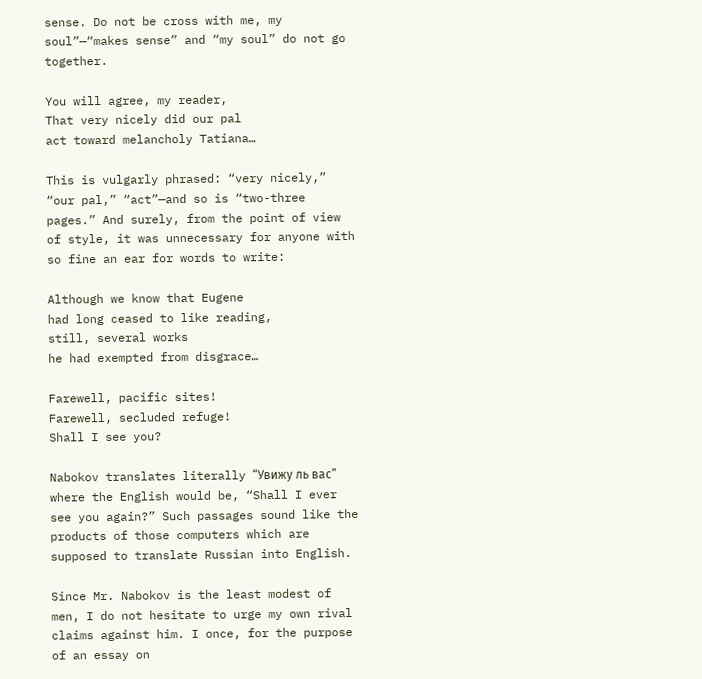sense. Do not be cross with me, my soul”—“makes sense” and “my soul” do not go together.

You will agree, my reader,
That very nicely did our pal
act toward melancholy Tatiana…

This is vulgarly phrased: “very nicely,” “our pal,” “act”—and so is “two-three pages.” And surely, from the point of view of style, it was unnecessary for anyone with so fine an ear for words to write:

Although we know that Eugene
had long ceased to like reading,
still, several works
he had exempted from disgrace…

Farewell, pacific sites!
Farewell, secluded refuge!
Shall I see you?

Nabokov translates literally “Увижу ль вас” where the English would be, “Shall I ever see you again?” Such passages sound like the products of those computers which are supposed to translate Russian into English.

Since Mr. Nabokov is the least modest of men, I do not hesitate to urge my own rival claims against him. I once, for the purpose of an essay on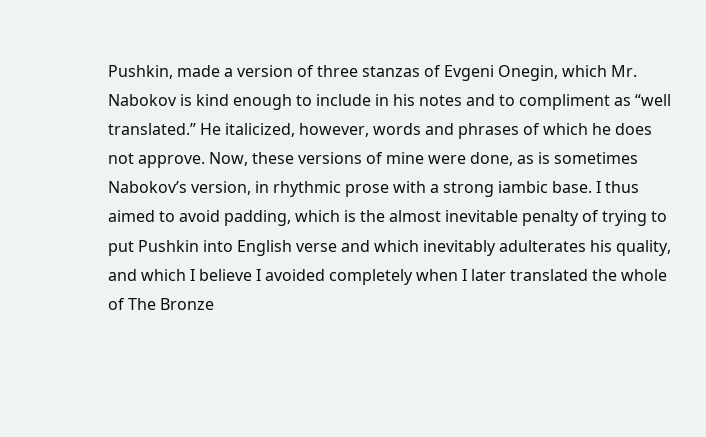Pushkin, made a version of three stanzas of Evgeni Onegin, which Mr. Nabokov is kind enough to include in his notes and to compliment as “well translated.” He italicized, however, words and phrases of which he does not approve. Now, these versions of mine were done, as is sometimes Nabokov’s version, in rhythmic prose with a strong iambic base. I thus aimed to avoid padding, which is the almost inevitable penalty of trying to put Pushkin into English verse and which inevitably adulterates his quality, and which I believe I avoided completely when I later translated the whole of The Bronze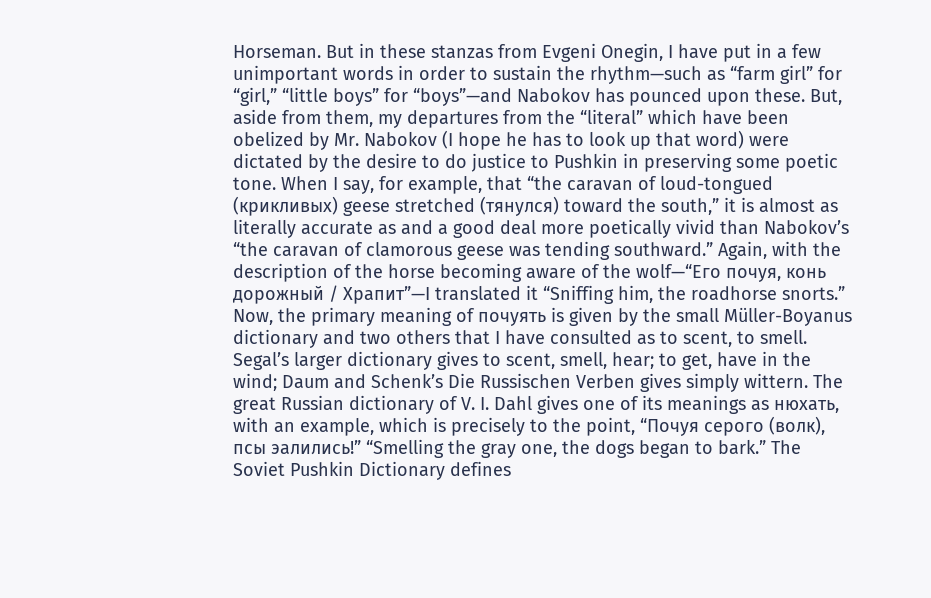Horseman. But in these stanzas from Evgeni Onegin, I have put in a few unimportant words in order to sustain the rhythm—such as “farm girl” for “girl,” “little boys” for “boys”—and Nabokov has pounced upon these. But, aside from them, my departures from the “literal” which have been obelized by Mr. Nabokov (I hope he has to look up that word) were dictated by the desire to do justice to Pushkin in preserving some poetic tone. When I say, for example, that “the caravan of loud-tongued (крикливых) geese stretched (тянулся) toward the south,” it is almost as literally accurate as and a good deal more poetically vivid than Nabokov’s “the caravan of clamorous geese was tending southward.” Again, with the description of the horse becoming aware of the wolf—“Его почуя, конь дорожный / Храпит”—I translated it “Sniffing him, the roadhorse snorts.” Now, the primary meaning of почуять is given by the small Müller-Boyanus dictionary and two others that I have consulted as to scent, to smell. Segal’s larger dictionary gives to scent, smell, hear; to get, have in the wind; Daum and Schenk’s Die Russischen Verben gives simply wittern. The great Russian dictionary of V. I. Dahl gives one of its meanings as нюхать, with an example, which is precisely to the point, “Почуя серого (волк), псы эалились!” “Smelling the gray one, the dogs began to bark.” The Soviet Pushkin Dictionary defines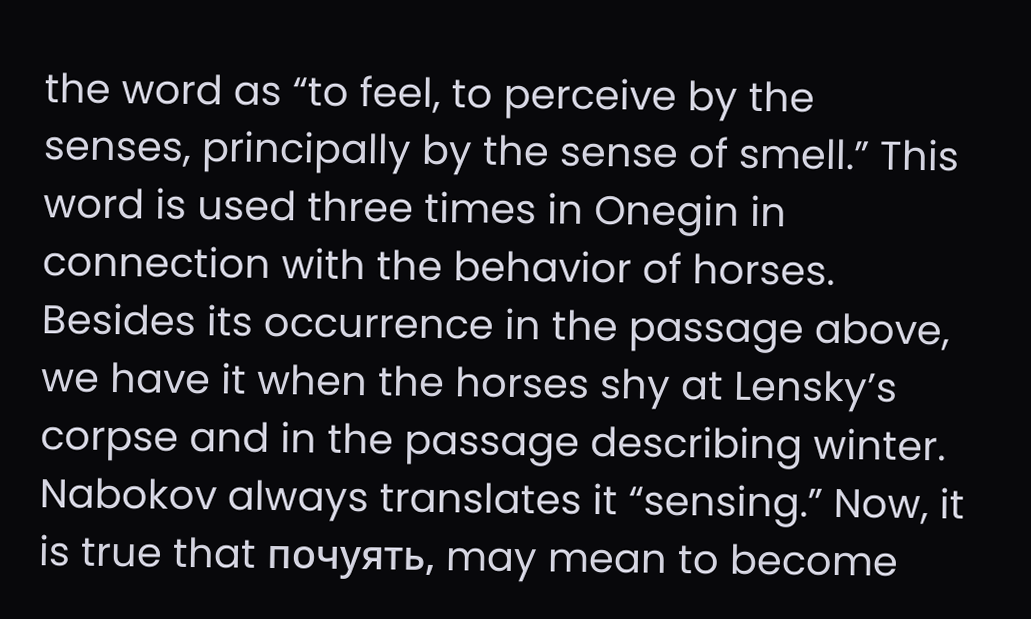the word as “to feel, to perceive by the senses, principally by the sense of smell.” This word is used three times in Onegin in connection with the behavior of horses. Besides its occurrence in the passage above, we have it when the horses shy at Lensky’s corpse and in the passage describing winter. Nabokov always translates it “sensing.” Now, it is true that почуять, may mean to become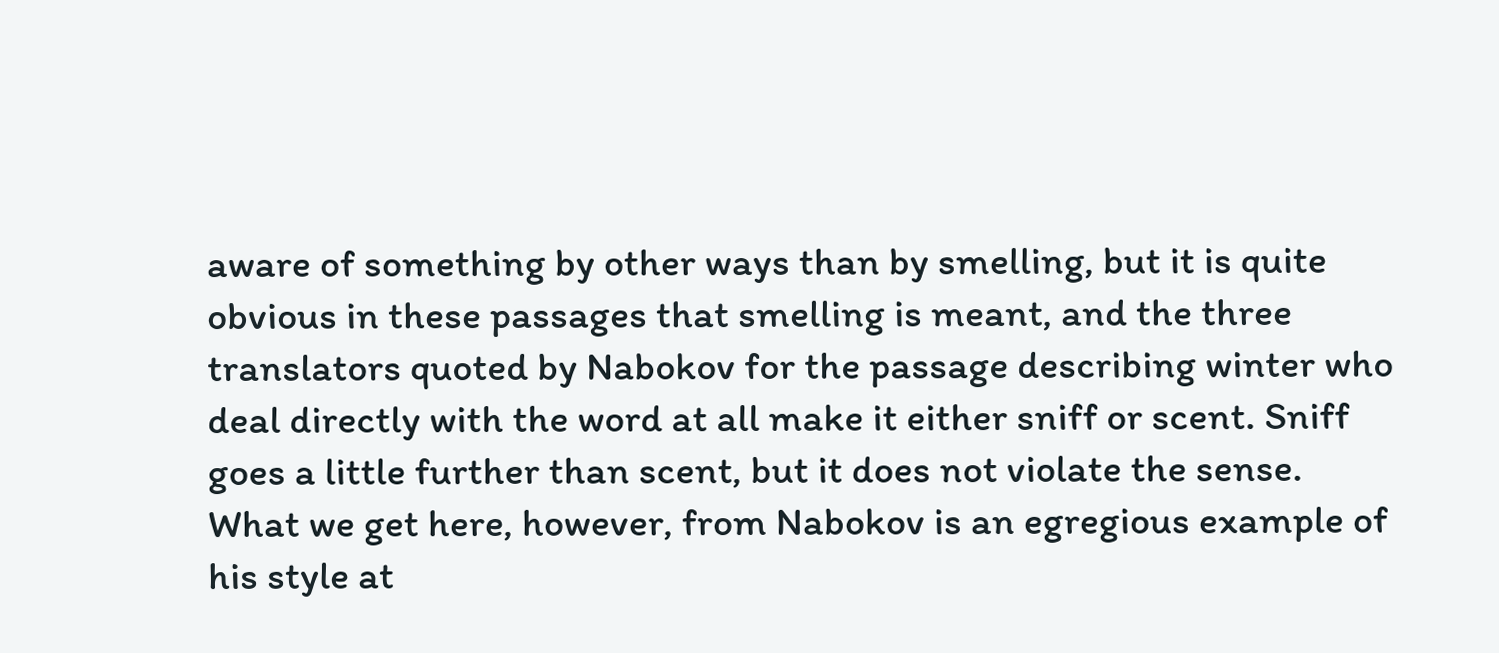aware of something by other ways than by smelling, but it is quite obvious in these passages that smelling is meant, and the three translators quoted by Nabokov for the passage describing winter who deal directly with the word at all make it either sniff or scent. Sniff goes a little further than scent, but it does not violate the sense. What we get here, however, from Nabokov is an egregious example of his style at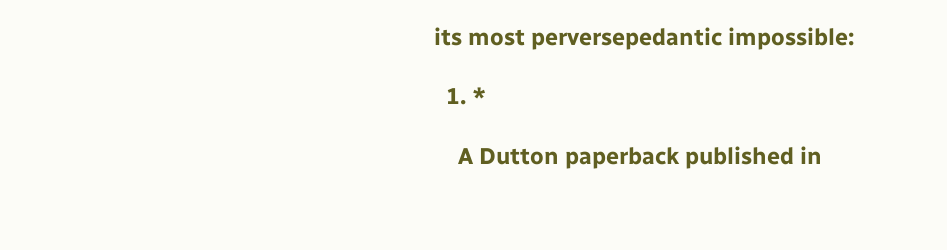its most perversepedantic impossible:

  1. *

    A Dutton paperback published in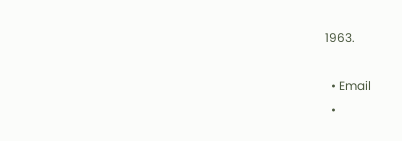1963.

  • Email
  •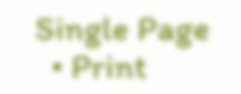Single Page
  • Print